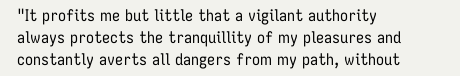"It profits me but little that a vigilant authority always protects the tranquillity of my pleasures and constantly averts all dangers from my path, without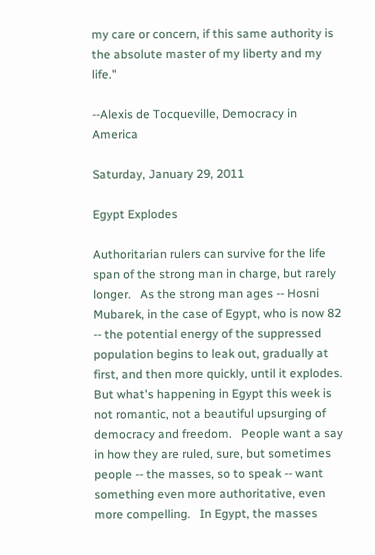my care or concern, if this same authority is the absolute master of my liberty and my life."

--Alexis de Tocqueville, Democracy in America

Saturday, January 29, 2011

Egypt Explodes

Authoritarian rulers can survive for the life span of the strong man in charge, but rarely longer.   As the strong man ages -- Hosni Mubarek, in the case of Egypt, who is now 82 -- the potential energy of the suppressed population begins to leak out, gradually at first, and then more quickly, until it explodes.  But what's happening in Egypt this week is not romantic, not a beautiful upsurging of democracy and freedom.   People want a say in how they are ruled, sure, but sometimes people -- the masses, so to speak -- want something even more authoritative, even more compelling.   In Egypt, the masses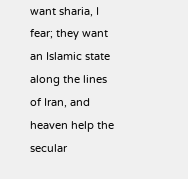want sharia, I fear; they want an Islamic state along the lines of Iran, and heaven help the secular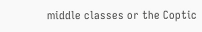middle classes or the Coptic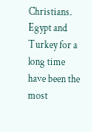Christians.   Egypt and Turkey for a long time have been the most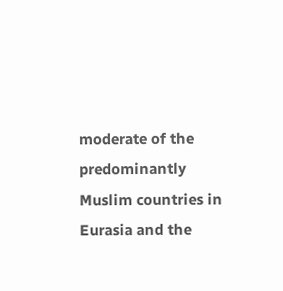moderate of the predominantly Muslim countries in Eurasia and the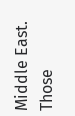Middle East.   Those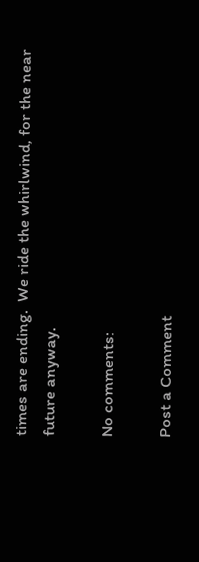times are ending.  We ride the whirlwind, for the near future anyway.

No comments:

Post a Comment